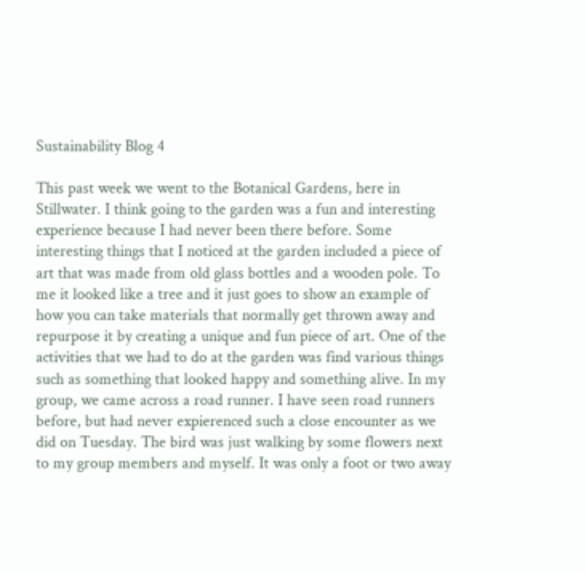Sustainability Blog 4

This past week we went to the Botanical Gardens, here in Stillwater. I think going to the garden was a fun and interesting experience because I had never been there before. Some interesting things that I noticed at the garden included a piece of art that was made from old glass bottles and a wooden pole. To me it looked like a tree and it just goes to show an example of how you can take materials that normally get thrown away and repurpose it by creating a unique and fun piece of art. One of the activities that we had to do at the garden was find various things such as something that looked happy and something alive. In my group, we came across a road runner. I have seen road runners before, but had never expierenced such a close encounter as we did on Tuesday. The bird was just walking by some flowers next to my group members and myself. It was only a foot or two away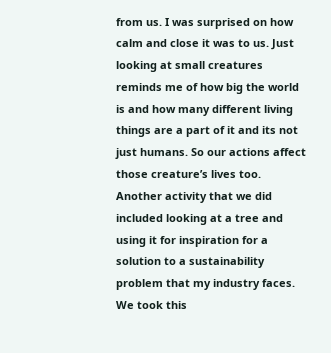from us. I was surprised on how calm and close it was to us. Just looking at small creatures reminds me of how big the world is and how many different living things are a part of it and its not just humans. So our actions affect those creature’s lives too. Another activity that we did included looking at a tree and using it for inspiration for a solution to a sustainability problem that my industry faces. We took this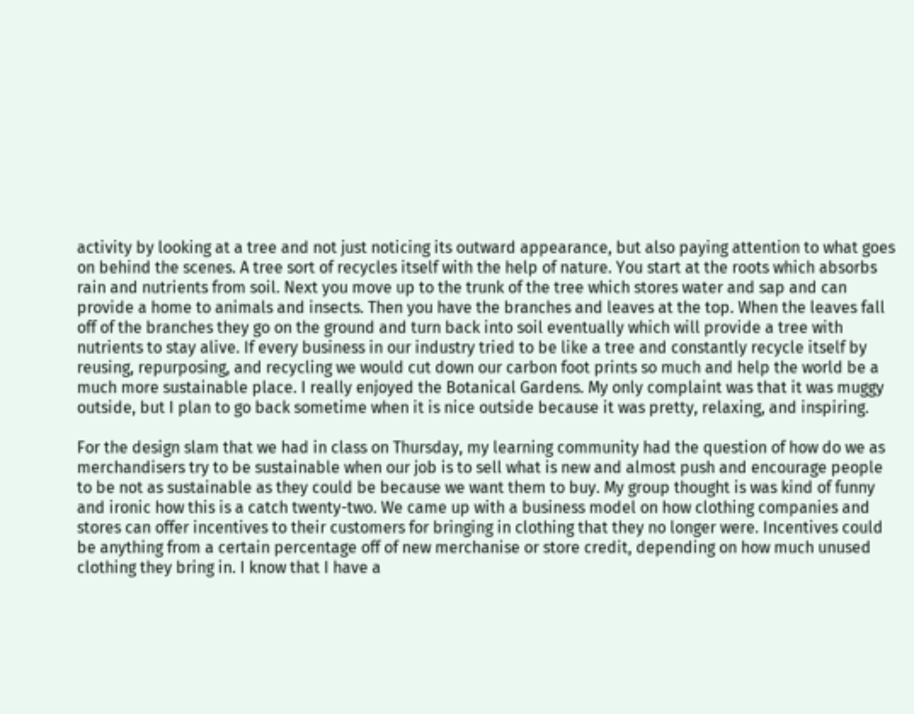activity by looking at a tree and not just noticing its outward appearance, but also paying attention to what goes on behind the scenes. A tree sort of recycles itself with the help of nature. You start at the roots which absorbs rain and nutrients from soil. Next you move up to the trunk of the tree which stores water and sap and can provide a home to animals and insects. Then you have the branches and leaves at the top. When the leaves fall off of the branches they go on the ground and turn back into soil eventually which will provide a tree with nutrients to stay alive. If every business in our industry tried to be like a tree and constantly recycle itself by reusing, repurposing, and recycling we would cut down our carbon foot prints so much and help the world be a much more sustainable place. I really enjoyed the Botanical Gardens. My only complaint was that it was muggy outside, but I plan to go back sometime when it is nice outside because it was pretty, relaxing, and inspiring.

For the design slam that we had in class on Thursday, my learning community had the question of how do we as merchandisers try to be sustainable when our job is to sell what is new and almost push and encourage people to be not as sustainable as they could be because we want them to buy. My group thought is was kind of funny and ironic how this is a catch twenty-two. We came up with a business model on how clothing companies and stores can offer incentives to their customers for bringing in clothing that they no longer were. Incentives could be anything from a certain percentage off of new merchanise or store credit, depending on how much unused clothing they bring in. I know that I have a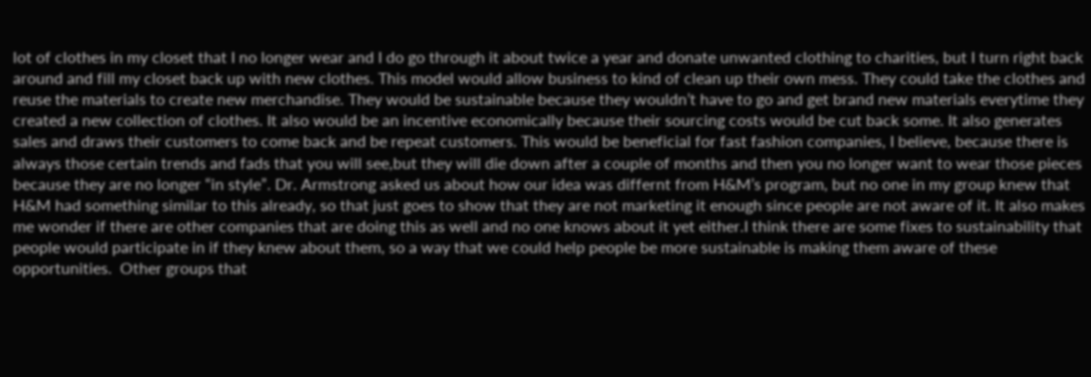lot of clothes in my closet that I no longer wear and I do go through it about twice a year and donate unwanted clothing to charities, but I turn right back around and fill my closet back up with new clothes. This model would allow business to kind of clean up their own mess. They could take the clothes and reuse the materials to create new merchandise. They would be sustainable because they wouldn’t have to go and get brand new materials everytime they created a new collection of clothes. It also would be an incentive economically because their sourcing costs would be cut back some. It also generates sales and draws their customers to come back and be repeat customers. This would be beneficial for fast fashion companies, I believe, because there is always those certain trends and fads that you will see,but they will die down after a couple of months and then you no longer want to wear those pieces because they are no longer “in style”. Dr. Armstrong asked us about how our idea was differnt from H&M’s program, but no one in my group knew that H&M had something similar to this already, so that just goes to show that they are not marketing it enough since people are not aware of it. It also makes me wonder if there are other companies that are doing this as well and no one knows about it yet either.I think there are some fixes to sustainability that people would participate in if they knew about them, so a way that we could help people be more sustainable is making them aware of these opportunities.  Other groups that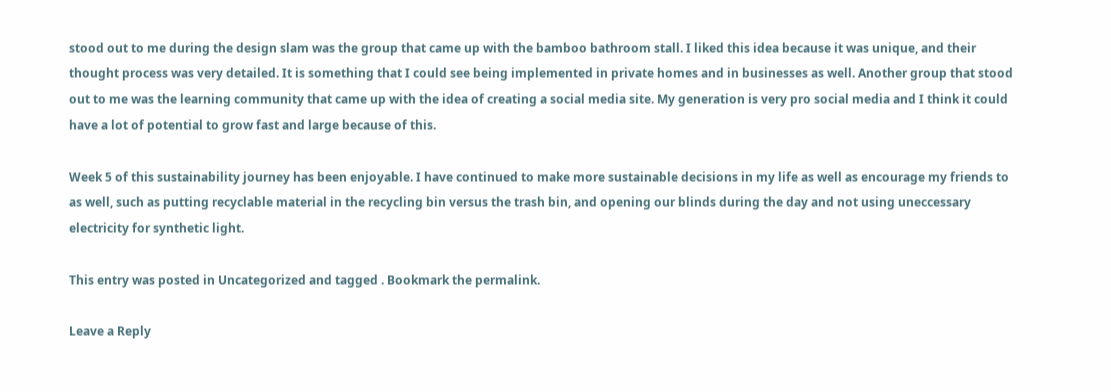stood out to me during the design slam was the group that came up with the bamboo bathroom stall. I liked this idea because it was unique, and their thought process was very detailed. It is something that I could see being implemented in private homes and in businesses as well. Another group that stood out to me was the learning community that came up with the idea of creating a social media site. My generation is very pro social media and I think it could have a lot of potential to grow fast and large because of this.

Week 5 of this sustainability journey has been enjoyable. I have continued to make more sustainable decisions in my life as well as encourage my friends to as well, such as putting recyclable material in the recycling bin versus the trash bin, and opening our blinds during the day and not using uneccessary electricity for synthetic light.

This entry was posted in Uncategorized and tagged . Bookmark the permalink.

Leave a Reply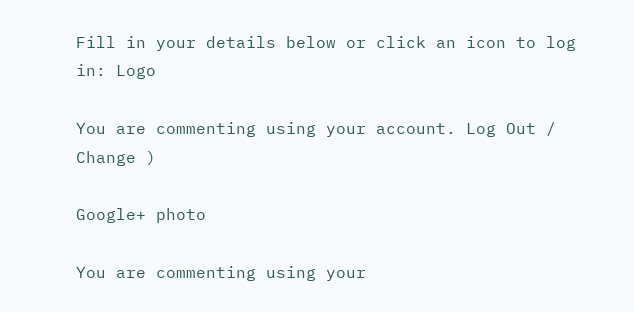Fill in your details below or click an icon to log in: Logo

You are commenting using your account. Log Out /  Change )

Google+ photo

You are commenting using your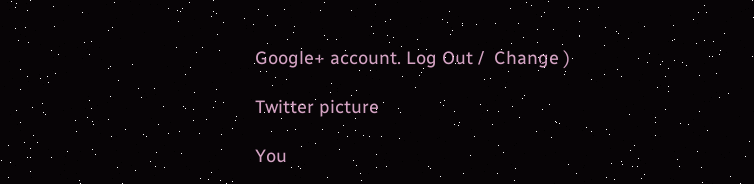Google+ account. Log Out /  Change )

Twitter picture

You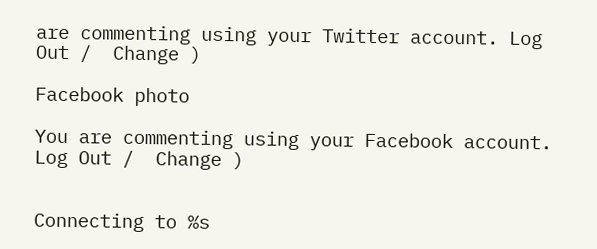are commenting using your Twitter account. Log Out /  Change )

Facebook photo

You are commenting using your Facebook account. Log Out /  Change )


Connecting to %s